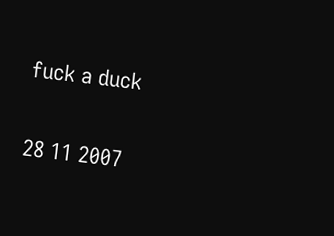fuck a duck

28 11 2007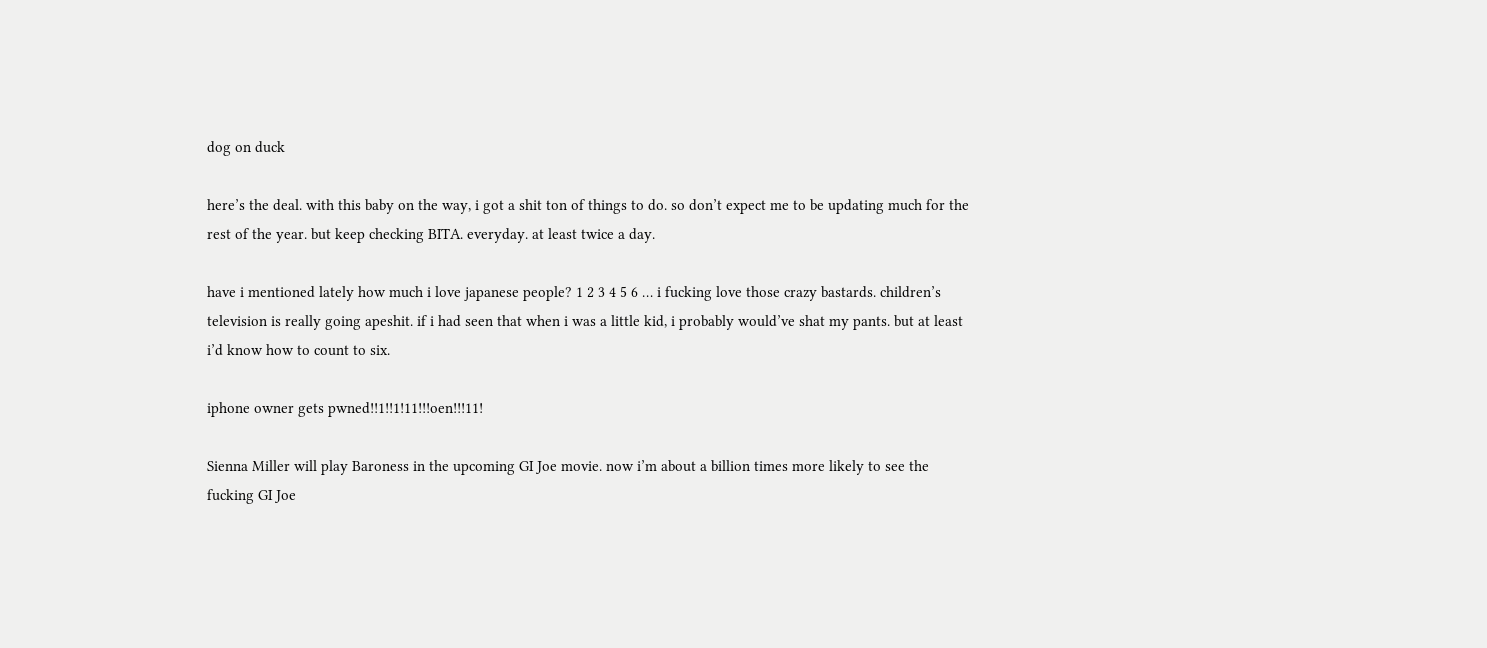dog on duck

here’s the deal. with this baby on the way, i got a shit ton of things to do. so don’t expect me to be updating much for the rest of the year. but keep checking BITA. everyday. at least twice a day.

have i mentioned lately how much i love japanese people? 1 2 3 4 5 6 … i fucking love those crazy bastards. children’s television is really going apeshit. if i had seen that when i was a little kid, i probably would’ve shat my pants. but at least i’d know how to count to six.

iphone owner gets pwned!!1!!1!11!!!oen!!!11!

Sienna Miller will play Baroness in the upcoming GI Joe movie. now i’m about a billion times more likely to see the fucking GI Joe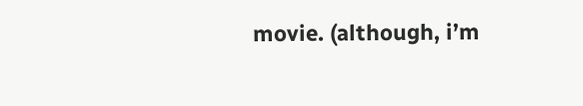movie. (although, i’m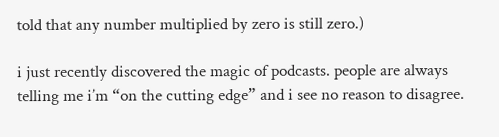told that any number multiplied by zero is still zero.)

i just recently discovered the magic of podcasts. people are always telling me i’m “on the cutting edge” and i see no reason to disagree.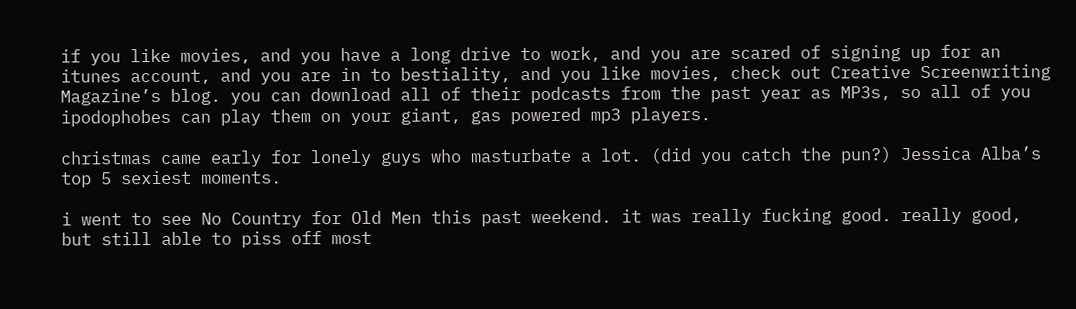if you like movies, and you have a long drive to work, and you are scared of signing up for an itunes account, and you are in to bestiality, and you like movies, check out Creative Screenwriting Magazine’s blog. you can download all of their podcasts from the past year as MP3s, so all of you ipodophobes can play them on your giant, gas powered mp3 players.

christmas came early for lonely guys who masturbate a lot. (did you catch the pun?) Jessica Alba’s top 5 sexiest moments.

i went to see No Country for Old Men this past weekend. it was really fucking good. really good, but still able to piss off most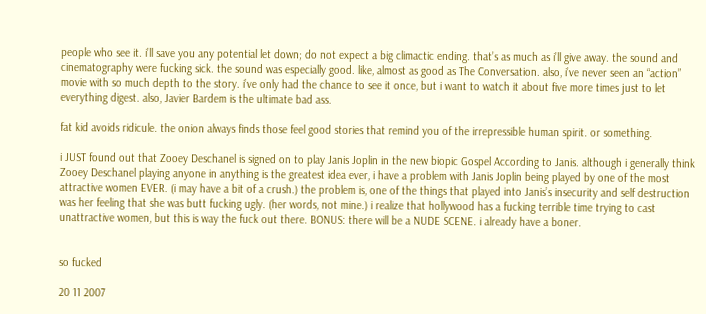people who see it. i’ll save you any potential let down; do not expect a big climactic ending. that’s as much as i’ll give away. the sound and cinematography were fucking sick. the sound was especially good. like, almost as good as The Conversation. also, i’ve never seen an “action” movie with so much depth to the story. i’ve only had the chance to see it once, but i want to watch it about five more times just to let everything digest. also, Javier Bardem is the ultimate bad ass.

fat kid avoids ridicule. the onion always finds those feel good stories that remind you of the irrepressible human spirit. or something.

i JUST found out that Zooey Deschanel is signed on to play Janis Joplin in the new biopic Gospel According to Janis. although i generally think Zooey Deschanel playing anyone in anything is the greatest idea ever, i have a problem with Janis Joplin being played by one of the most attractive women EVER. (i may have a bit of a crush.) the problem is, one of the things that played into Janis’s insecurity and self destruction was her feeling that she was butt fucking ugly. (her words, not mine.) i realize that hollywood has a fucking terrible time trying to cast unattractive women, but this is way the fuck out there. BONUS: there will be a NUDE SCENE. i already have a boner.


so fucked

20 11 2007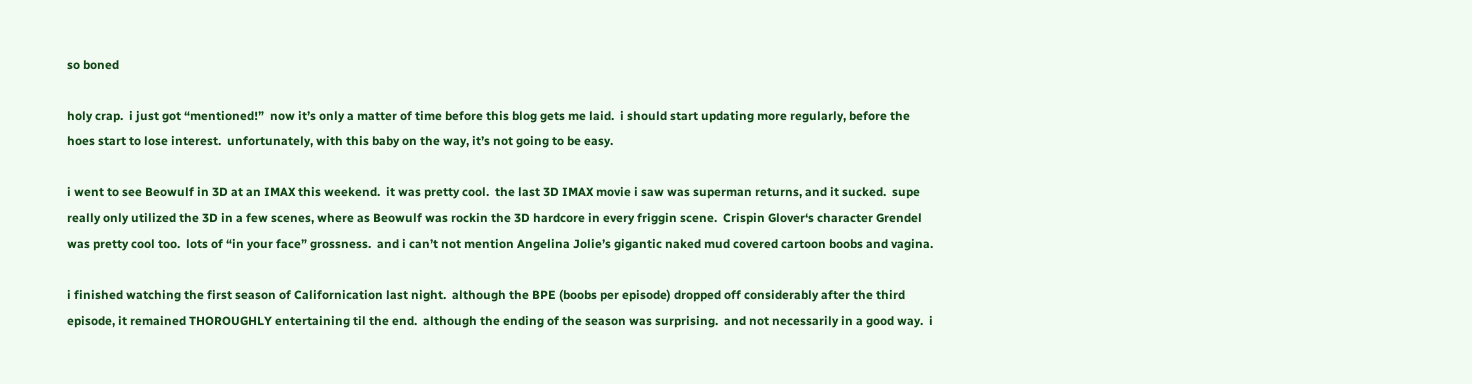so boned

holy crap.  i just got “mentioned!”  now it’s only a matter of time before this blog gets me laid.  i should start updating more regularly, before the hoes start to lose interest.  unfortunately, with this baby on the way, it’s not going to be easy.

i went to see Beowulf in 3D at an IMAX this weekend.  it was pretty cool.  the last 3D IMAX movie i saw was superman returns, and it sucked.  supe really only utilized the 3D in a few scenes, where as Beowulf was rockin the 3D hardcore in every friggin scene.  Crispin Glover‘s character Grendel was pretty cool too.  lots of “in your face” grossness.  and i can’t not mention Angelina Jolie’s gigantic naked mud covered cartoon boobs and vagina.

i finished watching the first season of Californication last night.  although the BPE (boobs per episode) dropped off considerably after the third episode, it remained THOROUGHLY entertaining til the end.  although the ending of the season was surprising.  and not necessarily in a good way.  i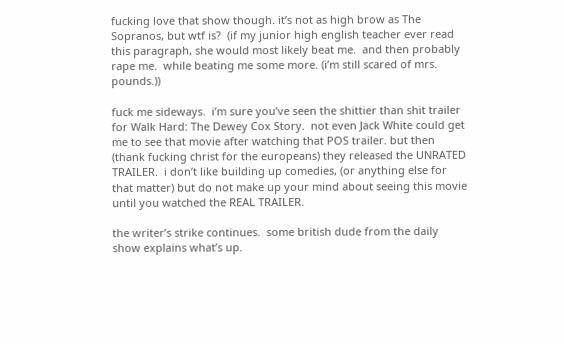fucking love that show though. it’s not as high brow as The Sopranos, but wtf is?  (if my junior high english teacher ever read this paragraph, she would most likely beat me.  and then probably rape me.  while beating me some more. (i’m still scared of mrs. pounds.))

fuck me sideways.  i’m sure you’ve seen the shittier than shit trailer for Walk Hard: The Dewey Cox Story.  not even Jack White could get me to see that movie after watching that POS trailer. but then (thank fucking christ for the europeans) they released the UNRATED TRAILER.  i don’t like building up comedies, (or anything else for that matter) but do not make up your mind about seeing this movie until you watched the REAL TRAILER.

the writer’s strike continues.  some british dude from the daily show explains what’s up.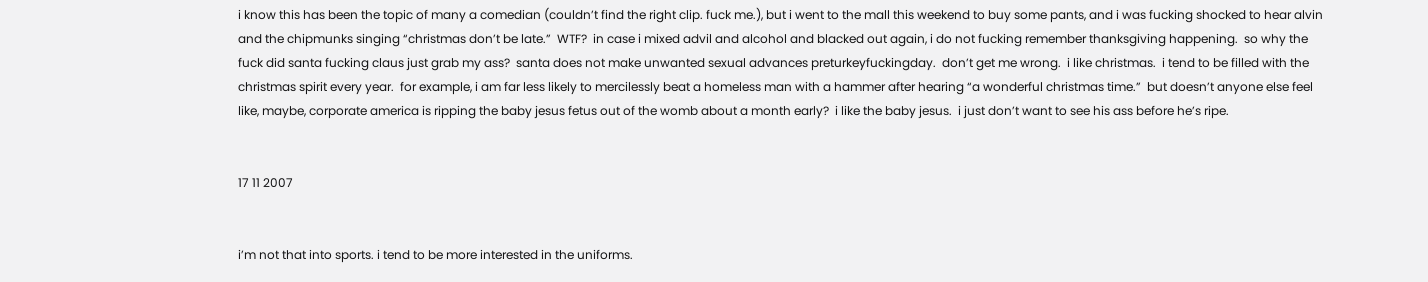i know this has been the topic of many a comedian (couldn’t find the right clip. fuck me.), but i went to the mall this weekend to buy some pants, and i was fucking shocked to hear alvin and the chipmunks singing “christmas don’t be late.”  WTF?  in case i mixed advil and alcohol and blacked out again, i do not fucking remember thanksgiving happening.  so why the fuck did santa fucking claus just grab my ass?  santa does not make unwanted sexual advances preturkeyfuckingday.  don’t get me wrong.  i like christmas.  i tend to be filled with the christmas spirit every year.  for example, i am far less likely to mercilessly beat a homeless man with a hammer after hearing “a wonderful christmas time.”  but doesn’t anyone else feel like, maybe, corporate america is ripping the baby jesus fetus out of the womb about a month early?  i like the baby jesus.  i just don’t want to see his ass before he’s ripe.


17 11 2007


i’m not that into sports. i tend to be more interested in the uniforms.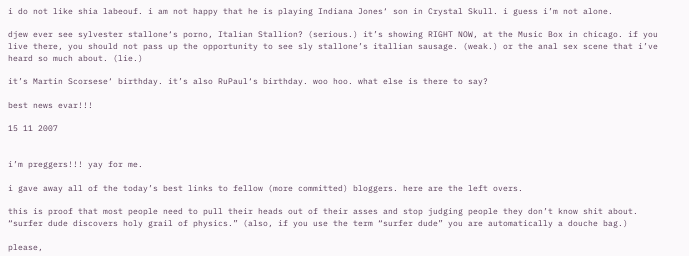i do not like shia labeouf. i am not happy that he is playing Indiana Jones‘ son in Crystal Skull. i guess i’m not alone.

djew ever see sylvester stallone‘s porno, Italian Stallion? (serious.) it’s showing RIGHT NOW, at the Music Box in chicago. if you live there, you should not pass up the opportunity to see sly stallone’s itallian sausage. (weak.) or the anal sex scene that i’ve heard so much about. (lie.)

it’s Martin Scorsese‘ birthday. it’s also RuPaul‘s birthday. woo hoo. what else is there to say?

best news evar!!!

15 11 2007


i’m preggers!!! yay for me.

i gave away all of the today’s best links to fellow (more committed) bloggers. here are the left overs.

this is proof that most people need to pull their heads out of their asses and stop judging people they don’t know shit about. “surfer dude discovers holy grail of physics.” (also, if you use the term “surfer dude” you are automatically a douche bag.)

please,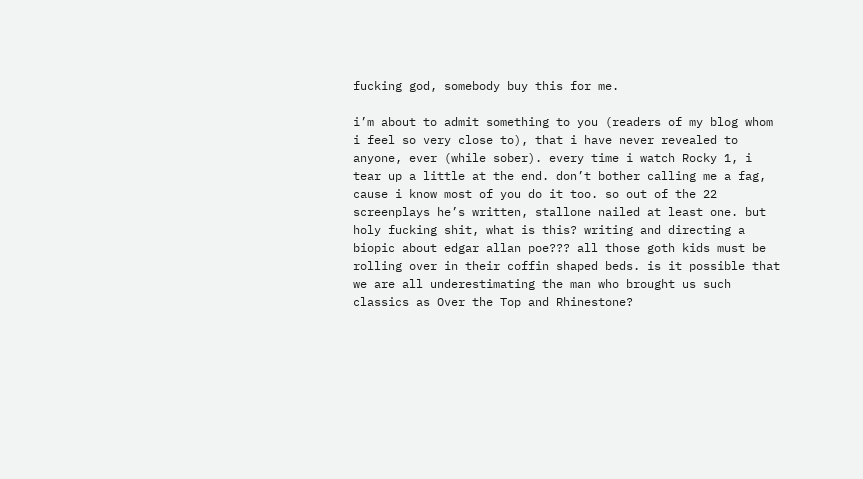fucking god, somebody buy this for me.

i’m about to admit something to you (readers of my blog whom i feel so very close to), that i have never revealed to anyone, ever (while sober). every time i watch Rocky 1, i tear up a little at the end. don’t bother calling me a fag, cause i know most of you do it too. so out of the 22 screenplays he’s written, stallone nailed at least one. but holy fucking shit, what is this? writing and directing a biopic about edgar allan poe??? all those goth kids must be rolling over in their coffin shaped beds. is it possible that we are all underestimating the man who brought us such classics as Over the Top and Rhinestone?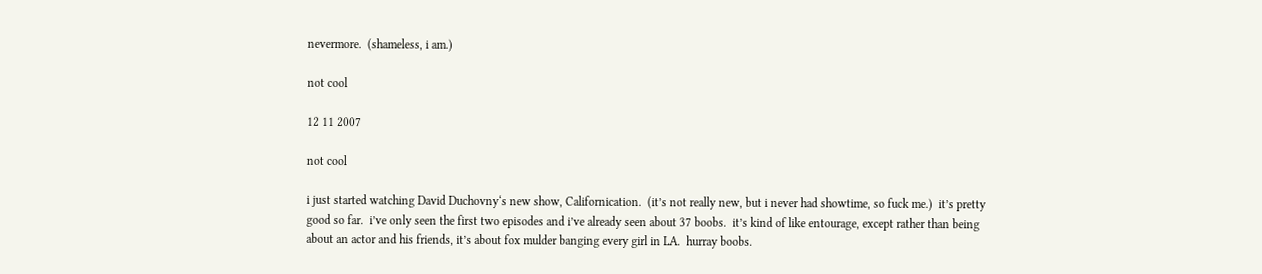nevermore.  (shameless, i am.)

not cool

12 11 2007

not cool

i just started watching David Duchovny‘s new show, Californication.  (it’s not really new, but i never had showtime, so fuck me.)  it’s pretty good so far.  i’ve only seen the first two episodes and i’ve already seen about 37 boobs.  it’s kind of like entourage, except rather than being about an actor and his friends, it’s about fox mulder banging every girl in LA.  hurray boobs.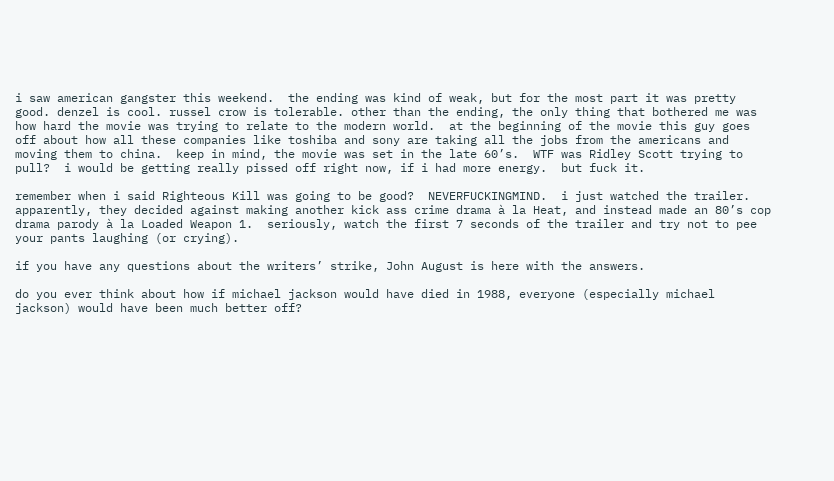i saw american gangster this weekend.  the ending was kind of weak, but for the most part it was pretty good. denzel is cool. russel crow is tolerable. other than the ending, the only thing that bothered me was how hard the movie was trying to relate to the modern world.  at the beginning of the movie this guy goes off about how all these companies like toshiba and sony are taking all the jobs from the americans and moving them to china.  keep in mind, the movie was set in the late 60’s.  WTF was Ridley Scott trying to pull?  i would be getting really pissed off right now, if i had more energy.  but fuck it.

remember when i said Righteous Kill was going to be good?  NEVERFUCKINGMIND.  i just watched the trailer.  apparently, they decided against making another kick ass crime drama à la Heat, and instead made an 80’s cop drama parody à la Loaded Weapon 1.  seriously, watch the first 7 seconds of the trailer and try not to pee your pants laughing (or crying).

if you have any questions about the writers’ strike, John August is here with the answers.

do you ever think about how if michael jackson would have died in 1988, everyone (especially michael jackson) would have been much better off?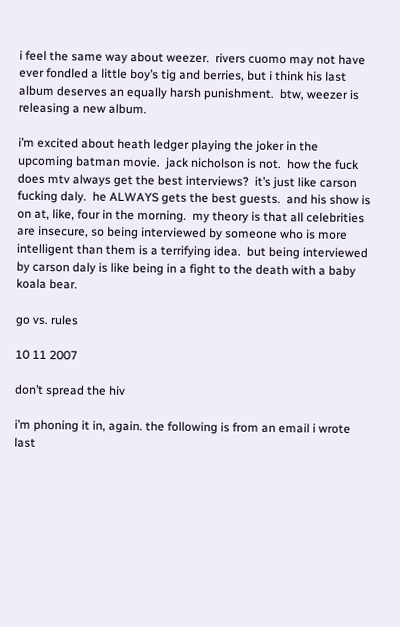i feel the same way about weezer.  rivers cuomo may not have ever fondled a little boy’s tig and berries, but i think his last album deserves an equally harsh punishment.  btw, weezer is releasing a new album.

i’m excited about heath ledger playing the joker in the upcoming batman movie.  jack nicholson is not.  how the fuck does mtv always get the best interviews?  it’s just like carson fucking daly.  he ALWAYS gets the best guests.  and his show is on at, like, four in the morning.  my theory is that all celebrities are insecure, so being interviewed by someone who is more intelligent than them is a terrifying idea.  but being interviewed by carson daly is like being in a fight to the death with a baby koala bear.

go vs. rules

10 11 2007

don’t spread the hiv

i’m phoning it in, again. the following is from an email i wrote last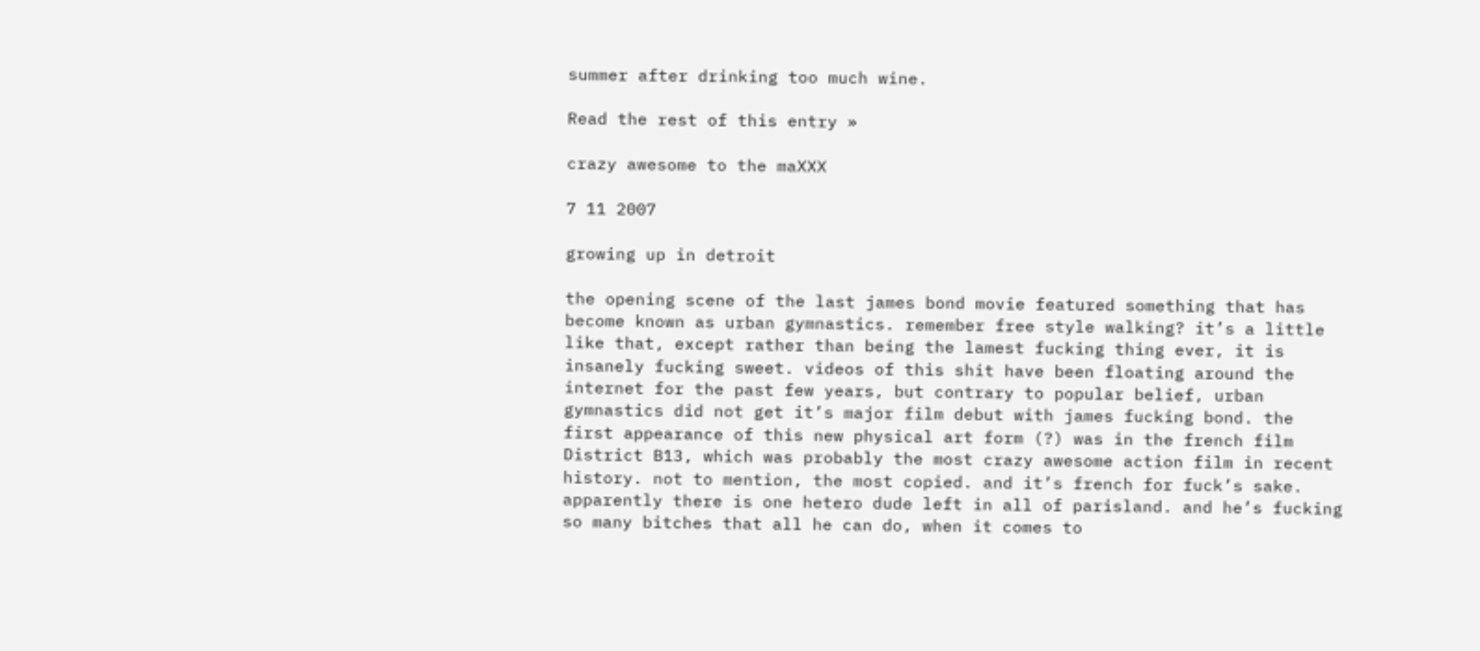summer after drinking too much wine.

Read the rest of this entry »

crazy awesome to the maXXX

7 11 2007

growing up in detroit

the opening scene of the last james bond movie featured something that has become known as urban gymnastics. remember free style walking? it’s a little like that, except rather than being the lamest fucking thing ever, it is insanely fucking sweet. videos of this shit have been floating around the internet for the past few years, but contrary to popular belief, urban gymnastics did not get it’s major film debut with james fucking bond. the first appearance of this new physical art form (?) was in the french film District B13, which was probably the most crazy awesome action film in recent history. not to mention, the most copied. and it’s french for fuck’s sake. apparently there is one hetero dude left in all of parisland. and he’s fucking so many bitches that all he can do, when it comes to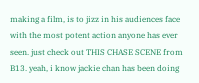making a film, is to jizz in his audiences face with the most potent action anyone has ever seen. just check out THIS CHASE SCENE from B13. yeah, i know jackie chan has been doing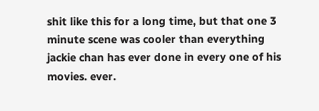shit like this for a long time, but that one 3 minute scene was cooler than everything jackie chan has ever done in every one of his movies. ever.